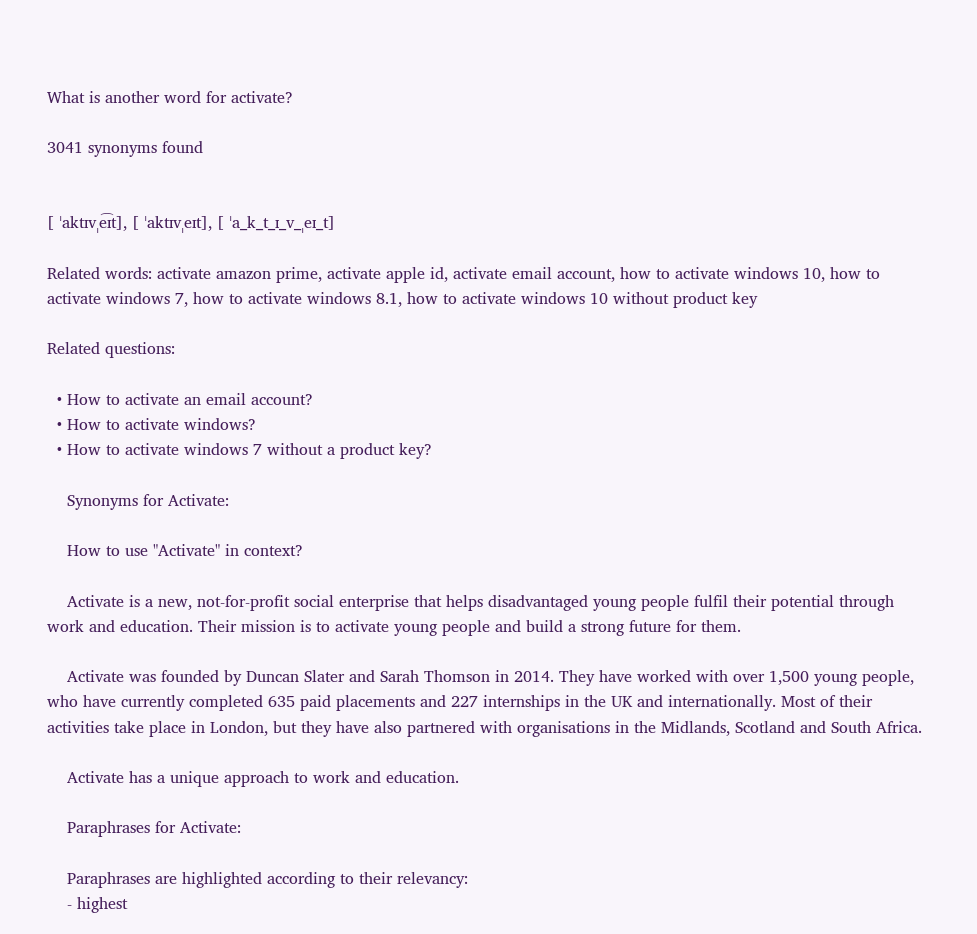What is another word for activate?

3041 synonyms found


[ ˈaktɪvˌe͡ɪt], [ ˈaktɪvˌeɪt], [ ˈa_k_t_ɪ_v_ˌeɪ_t]

Related words: activate amazon prime, activate apple id, activate email account, how to activate windows 10, how to activate windows 7, how to activate windows 8.1, how to activate windows 10 without product key

Related questions:

  • How to activate an email account?
  • How to activate windows?
  • How to activate windows 7 without a product key?

    Synonyms for Activate:

    How to use "Activate" in context?

    Activate is a new, not-for-profit social enterprise that helps disadvantaged young people fulfil their potential through work and education. Their mission is to activate young people and build a strong future for them.

    Activate was founded by Duncan Slater and Sarah Thomson in 2014. They have worked with over 1,500 young people, who have currently completed 635 paid placements and 227 internships in the UK and internationally. Most of their activities take place in London, but they have also partnered with organisations in the Midlands, Scotland and South Africa.

    Activate has a unique approach to work and education.

    Paraphrases for Activate:

    Paraphrases are highlighted according to their relevancy:
    - highest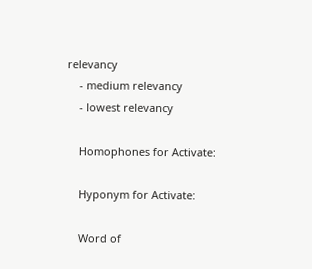relevancy
    - medium relevancy
    - lowest relevancy

    Homophones for Activate:

    Hyponym for Activate:

    Word of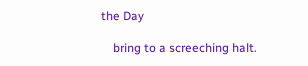the Day

    bring to a screeching halt.